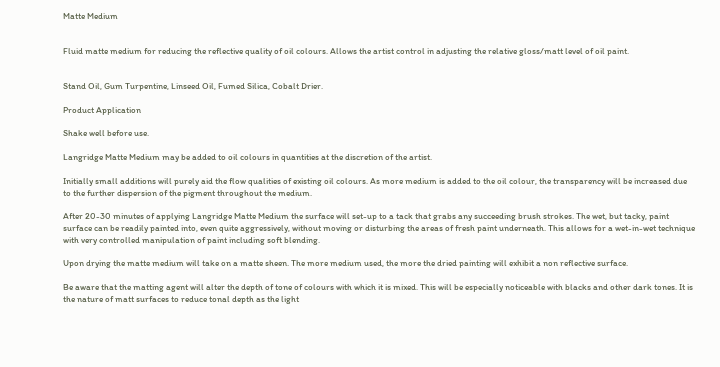Matte Medium


Fluid matte medium for reducing the reflective quality of oil colours. Allows the artist control in adjusting the relative gloss/matt level of oil paint.


Stand Oil, Gum Turpentine, Linseed Oil, Fumed Silica, Cobalt Drier.

Product Application

Shake well before use.

Langridge Matte Medium may be added to oil colours in quantities at the discretion of the artist.

Initially small additions will purely aid the flow qualities of existing oil colours. As more medium is added to the oil colour, the transparency will be increased due to the further dispersion of the pigment throughout the medium.

After 20-30 minutes of applying Langridge Matte Medium the surface will set-up to a tack that grabs any succeeding brush strokes. The wet, but tacky, paint surface can be readily painted into, even quite aggressively, without moving or disturbing the areas of fresh paint underneath. This allows for a wet-in-wet technique with very controlled manipulation of paint including soft blending.

Upon drying the matte medium will take on a matte sheen. The more medium used, the more the dried painting will exhibit a non reflective surface.

Be aware that the matting agent will alter the depth of tone of colours with which it is mixed. This will be especially noticeable with blacks and other dark tones. It is the nature of matt surfaces to reduce tonal depth as the light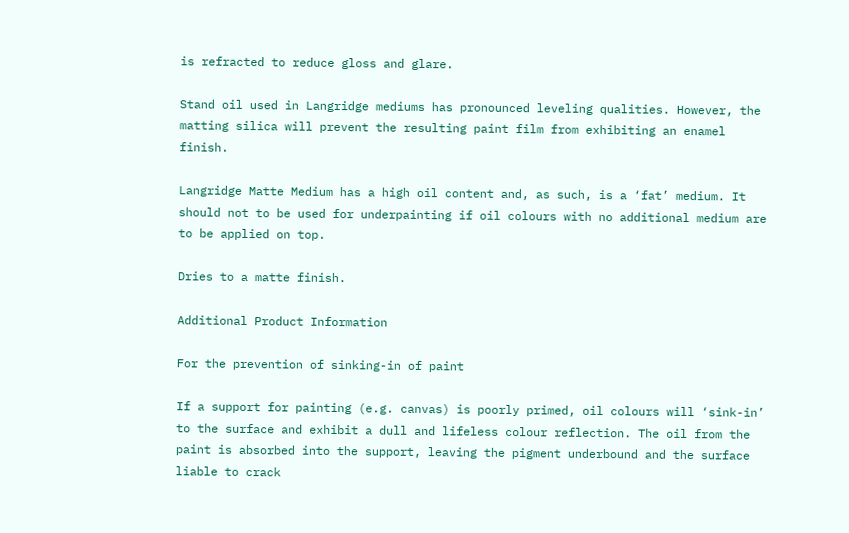is refracted to reduce gloss and glare.

Stand oil used in Langridge mediums has pronounced leveling qualities. However, the matting silica will prevent the resulting paint film from exhibiting an enamel finish.

Langridge Matte Medium has a high oil content and, as such, is a ‘fat’ medium. It should not to be used for underpainting if oil colours with no additional medium are to be applied on top.

Dries to a matte finish.

Additional Product Information

For the prevention of sinking-in of paint

If a support for painting (e.g. canvas) is poorly primed, oil colours will ‘sink-in’ to the surface and exhibit a dull and lifeless colour reflection. The oil from the paint is absorbed into the support, leaving the pigment underbound and the surface liable to crack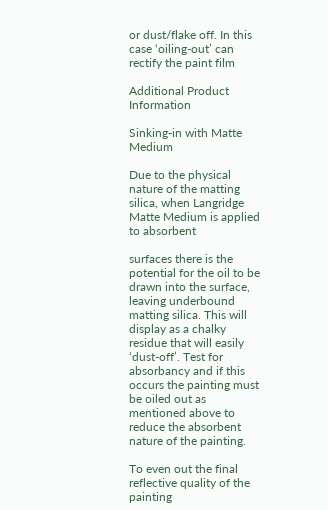or dust/flake off. In this case ‘oiling-out’ can rectify the paint film

Additional Product Information

Sinking-in with Matte Medium

Due to the physical nature of the matting silica, when Langridge Matte Medium is applied to absorbent

surfaces there is the potential for the oil to be drawn into the surface, leaving underbound matting silica. This will display as a chalky residue that will easily ‘dust-off’. Test for absorbancy and if this occurs the painting must be oiled out as mentioned above to reduce the absorbent nature of the painting.

To even out the final reflective quality of the painting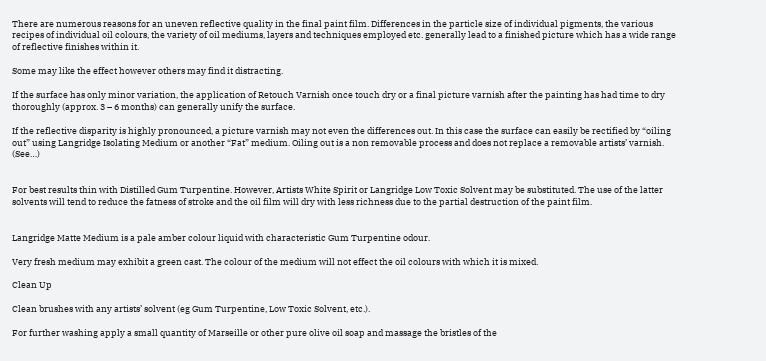There are numerous reasons for an uneven reflective quality in the final paint film. Differences in the particle size of individual pigments, the various recipes of individual oil colours, the variety of oil mediums, layers and techniques employed etc. generally lead to a finished picture which has a wide range of reflective finishes within it.

Some may like the effect however others may find it distracting.

If the surface has only minor variation, the application of Retouch Varnish once touch dry or a final picture varnish after the painting has had time to dry thoroughly (approx. 3 – 6 months) can generally unify the surface.

If the reflective disparity is highly pronounced, a picture varnish may not even the differences out. In this case the surface can easily be rectified by “oiling out” using Langridge Isolating Medium or another “Fat” medium. Oiling out is a non removable process and does not replace a removable artists’ varnish. (See…)


For best results thin with Distilled Gum Turpentine. However, Artists White Spirit or Langridge Low Toxic Solvent may be substituted. The use of the latter solvents will tend to reduce the fatness of stroke and the oil film will dry with less richness due to the partial destruction of the paint film.


Langridge Matte Medium is a pale amber colour liquid with characteristic Gum Turpentine odour.

Very fresh medium may exhibit a green cast. The colour of the medium will not effect the oil colours with which it is mixed.

Clean Up

Clean brushes with any artists’ solvent (eg Gum Turpentine, Low Toxic Solvent, etc.).

For further washing apply a small quantity of Marseille or other pure olive oil soap and massage the bristles of the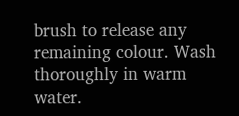brush to release any remaining colour. Wash thoroughly in warm water.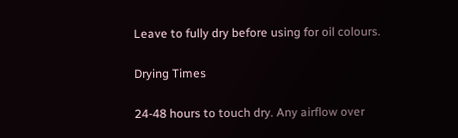Leave to fully dry before using for oil colours.

Drying Times

24-48 hours to touch dry. Any airflow over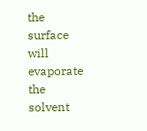the surface will evaporate the solvent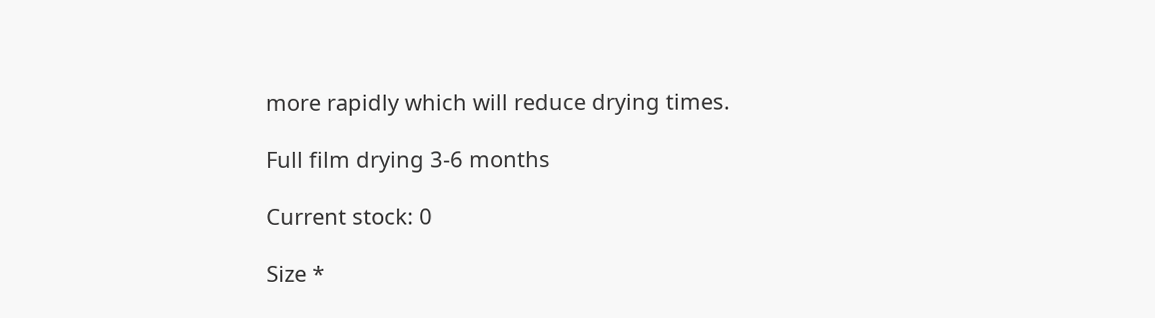more rapidly which will reduce drying times.

Full film drying 3-6 months

Current stock: 0

Size *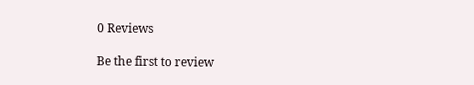0 Reviews

Be the first to review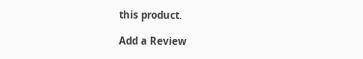this product.

Add a Review